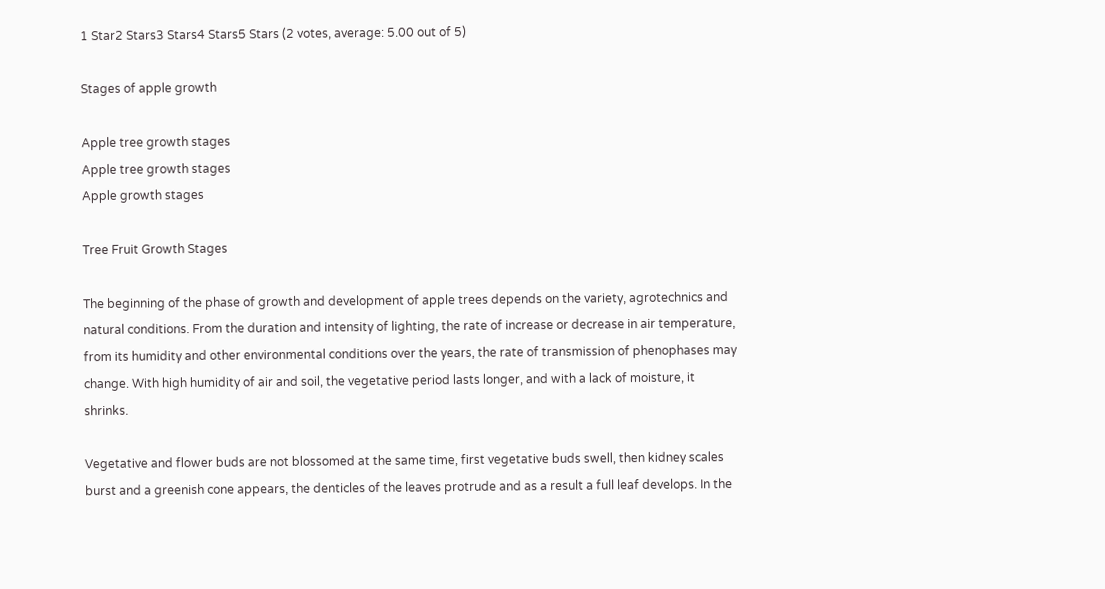1 Star2 Stars3 Stars4 Stars5 Stars (2 votes, average: 5.00 out of 5)

Stages of apple growth

Apple tree growth stages
Apple tree growth stages
Apple growth stages

Tree Fruit Growth Stages

The beginning of the phase of growth and development of apple trees depends on the variety, agrotechnics and natural conditions. From the duration and intensity of lighting, the rate of increase or decrease in air temperature, from its humidity and other environmental conditions over the years, the rate of transmission of phenophases may change. With high humidity of air and soil, the vegetative period lasts longer, and with a lack of moisture, it shrinks.

Vegetative and flower buds are not blossomed at the same time, first vegetative buds swell, then kidney scales burst and a greenish cone appears, the denticles of the leaves protrude and as a result a full leaf develops. In the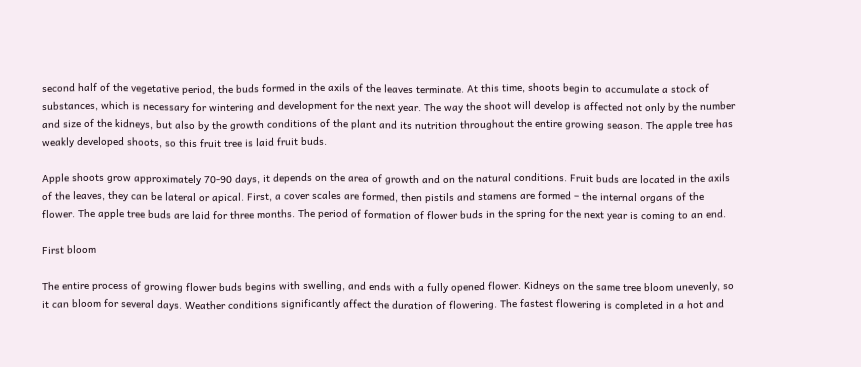second half of the vegetative period, the buds formed in the axils of the leaves terminate. At this time, shoots begin to accumulate a stock of substances, which is necessary for wintering and development for the next year. The way the shoot will develop is affected not only by the number and size of the kidneys, but also by the growth conditions of the plant and its nutrition throughout the entire growing season. The apple tree has weakly developed shoots, so this fruit tree is laid fruit buds.

Apple shoots grow approximately 70-90 days, it depends on the area of growth and on the natural conditions. Fruit buds are located in the axils of the leaves, they can be lateral or apical. First, a cover scales are formed, then pistils and stamens are formed – the internal organs of the flower. The apple tree buds are laid for three months. The period of formation of flower buds in the spring for the next year is coming to an end.

First bloom

The entire process of growing flower buds begins with swelling, and ends with a fully opened flower. Kidneys on the same tree bloom unevenly, so it can bloom for several days. Weather conditions significantly affect the duration of flowering. The fastest flowering is completed in a hot and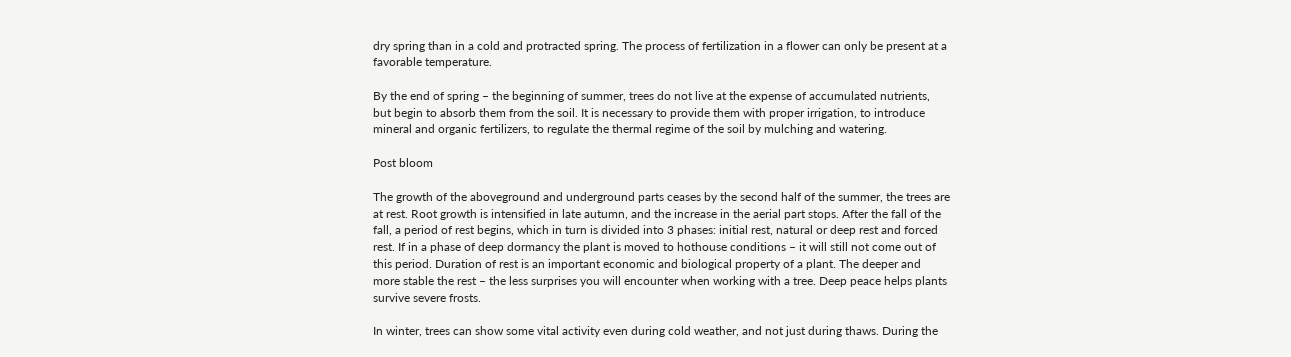dry spring than in a cold and protracted spring. The process of fertilization in a flower can only be present at a favorable temperature.

By the end of spring – the beginning of summer, trees do not live at the expense of accumulated nutrients, but begin to absorb them from the soil. It is necessary to provide them with proper irrigation, to introduce mineral and organic fertilizers, to regulate the thermal regime of the soil by mulching and watering.

Post bloom

The growth of the aboveground and underground parts ceases by the second half of the summer, the trees are at rest. Root growth is intensified in late autumn, and the increase in the aerial part stops. After the fall of the fall, a period of rest begins, which in turn is divided into 3 phases: initial rest, natural or deep rest and forced rest. If in a phase of deep dormancy the plant is moved to hothouse conditions – it will still not come out of this period. Duration of rest is an important economic and biological property of a plant. The deeper and more stable the rest – the less surprises you will encounter when working with a tree. Deep peace helps plants survive severe frosts.

In winter, trees can show some vital activity even during cold weather, and not just during thaws. During the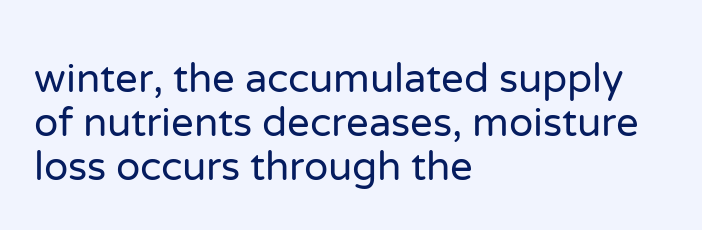winter, the accumulated supply of nutrients decreases, moisture loss occurs through the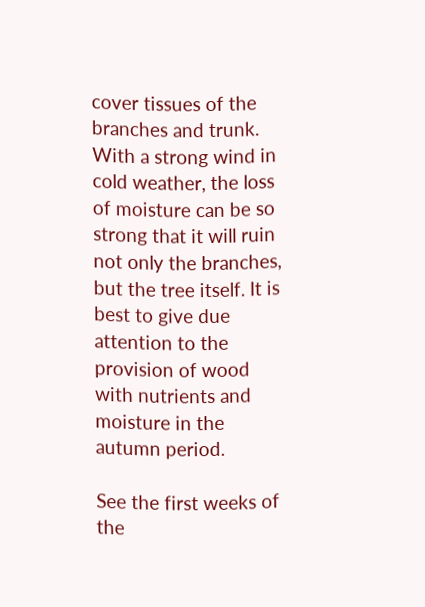cover tissues of the branches and trunk. With a strong wind in cold weather, the loss of moisture can be so strong that it will ruin not only the branches, but the tree itself. It is best to give due attention to the provision of wood with nutrients and moisture in the autumn period.

See the first weeks of the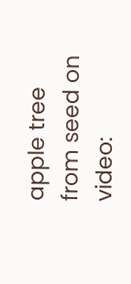apple tree from seed on video: